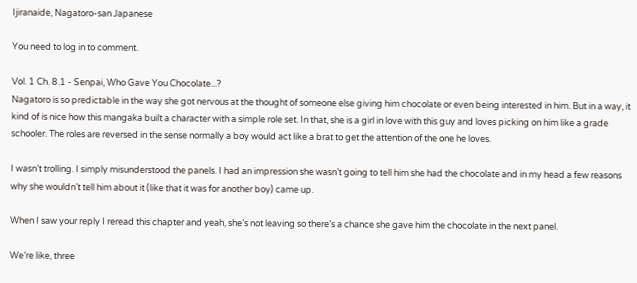Ijiranaide, Nagatoro-san Japanese

You need to log in to comment.

Vol. 1 Ch. 8.1 - Senpai, Who Gave You Chocolate...?
Nagatoro is so predictable in the way she got nervous at the thought of someone else giving him chocolate or even being interested in him. But in a way, it kind of is nice how this mangaka built a character with a simple role set. In that, she is a girl in love with this guy and loves picking on him like a grade schooler. The roles are reversed in the sense normally a boy would act like a brat to get the attention of the one he loves.

I wasn’t trolling. I simply misunderstood the panels. I had an impression she wasn’t going to tell him she had the chocolate and in my head a few reasons why she wouldn’t tell him about it (like that it was for another boy) came up.

When I saw your reply I reread this chapter and yeah, she’s not leaving so there’s a chance she gave him the chocolate in the next panel.

We’re like, three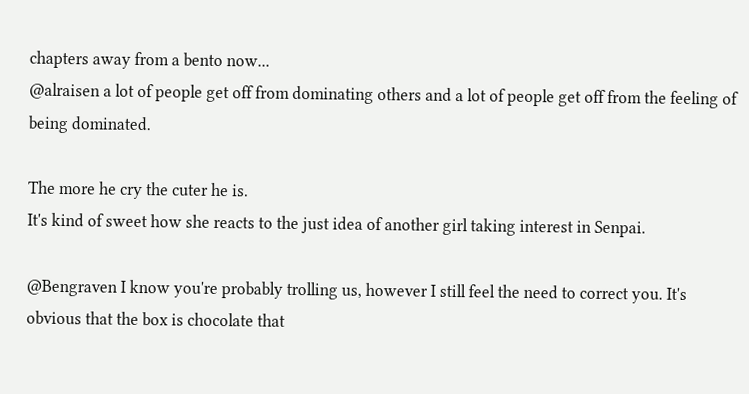chapters away from a bento now...
@alraisen a lot of people get off from dominating others and a lot of people get off from the feeling of being dominated.

The more he cry the cuter he is.
It's kind of sweet how she reacts to the just idea of another girl taking interest in Senpai.

@Bengraven I know you're probably trolling us, however I still feel the need to correct you. It's obvious that the box is chocolate that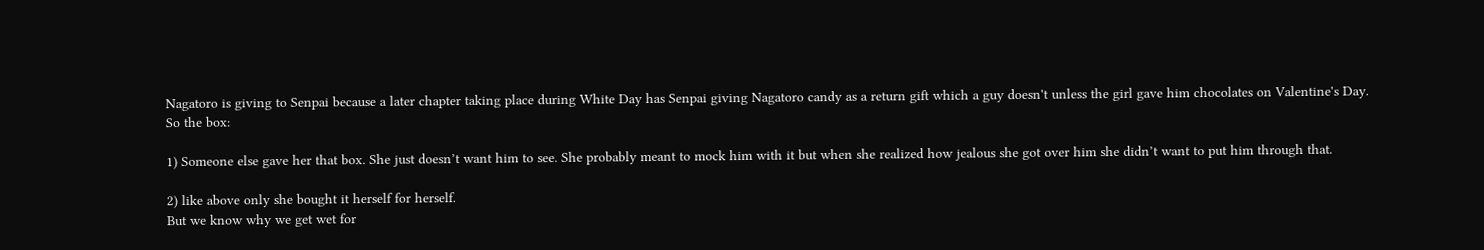Nagatoro is giving to Senpai because a later chapter taking place during White Day has Senpai giving Nagatoro candy as a return gift which a guy doesn't unless the girl gave him chocolates on Valentine's Day.
So the box:

1) Someone else gave her that box. She just doesn’t want him to see. She probably meant to mock him with it but when she realized how jealous she got over him she didn’t want to put him through that.

2) like above only she bought it herself for herself.
But we know why we get wet for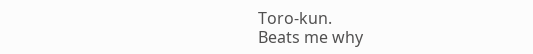Toro-kun.
Beats me why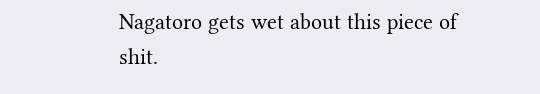Nagatoro gets wet about this piece of shit.